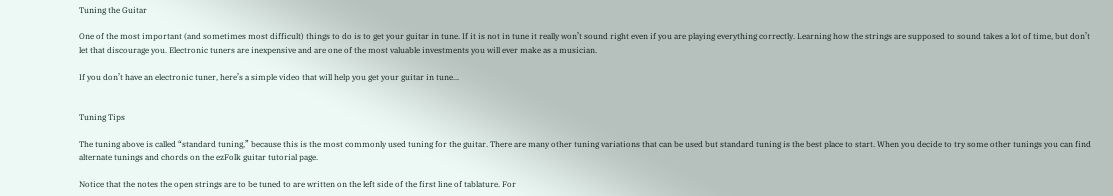Tuning the Guitar

One of the most important (and sometimes most difficult) things to do is to get your guitar in tune. If it is not in tune it really won’t sound right even if you are playing everything correctly. Learning how the strings are supposed to sound takes a lot of time, but don’t let that discourage you. Electronic tuners are inexpensive and are one of the most valuable investments you will ever make as a musician.

If you don’t have an electronic tuner, here’s a simple video that will help you get your guitar in tune...


Tuning Tips

The tuning above is called “standard tuning,” because this is the most commonly used tuning for the guitar. There are many other tuning variations that can be used but standard tuning is the best place to start. When you decide to try some other tunings you can find alternate tunings and chords on the ezFolk guitar tutorial page.

Notice that the notes the open strings are to be tuned to are written on the left side of the first line of tablature. For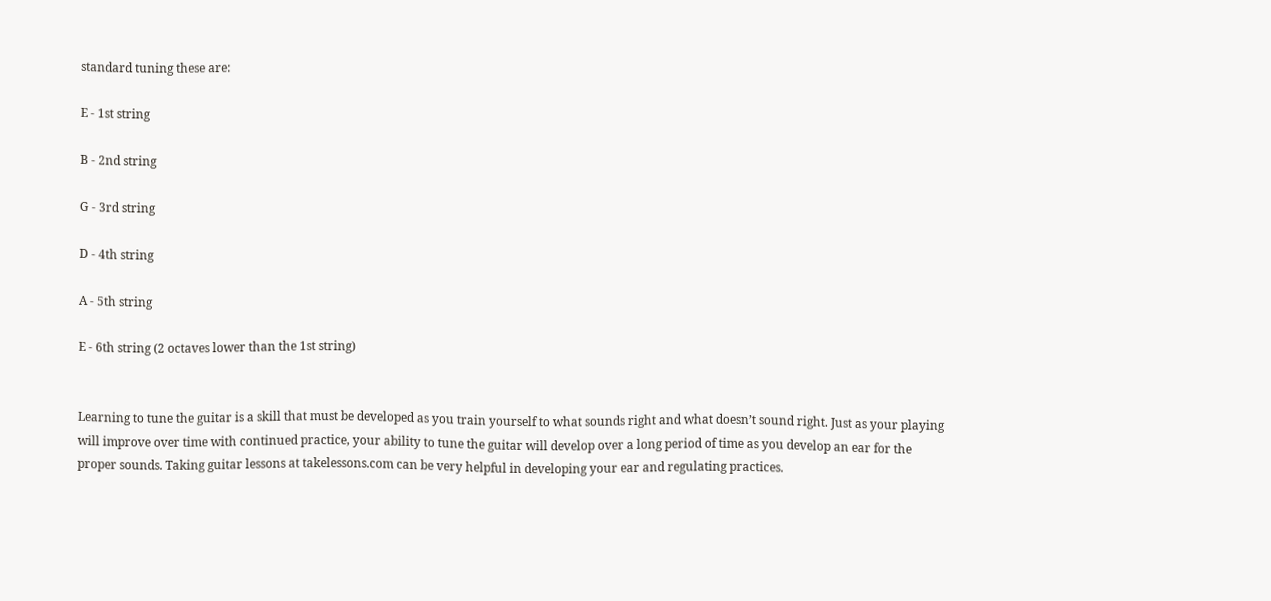standard tuning these are:

E - 1st string

B - 2nd string

G - 3rd string

D - 4th string

A - 5th string

E - 6th string (2 octaves lower than the 1st string)


Learning to tune the guitar is a skill that must be developed as you train yourself to what sounds right and what doesn’t sound right. Just as your playing will improve over time with continued practice, your ability to tune the guitar will develop over a long period of time as you develop an ear for the proper sounds. Taking guitar lessons at takelessons.com can be very helpful in developing your ear and regulating practices.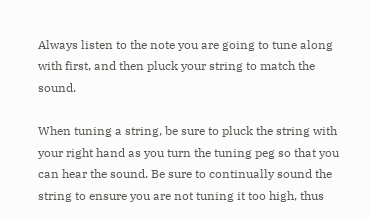Always listen to the note you are going to tune along with first, and then pluck your string to match the sound.

When tuning a string, be sure to pluck the string with your right hand as you turn the tuning peg so that you can hear the sound. Be sure to continually sound the string to ensure you are not tuning it too high, thus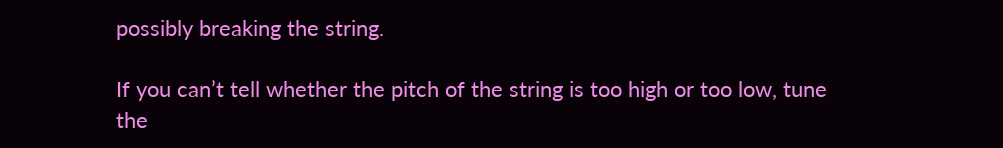possibly breaking the string.

If you can’t tell whether the pitch of the string is too high or too low, tune the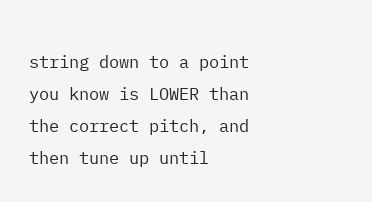string down to a point you know is LOWER than the correct pitch, and then tune up until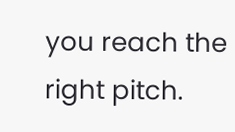you reach the right pitch.